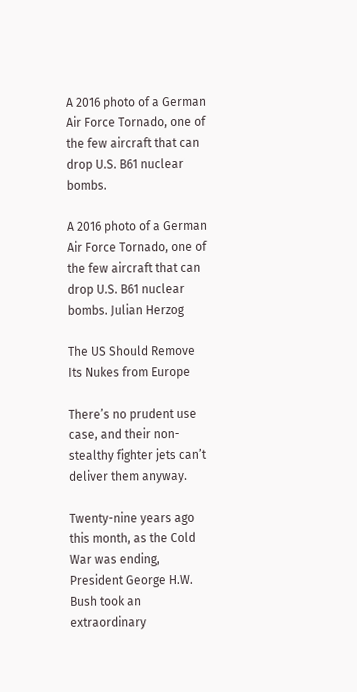A 2016 photo of a German Air Force Tornado, one of the few aircraft that can drop U.S. B61 nuclear bombs.

A 2016 photo of a German Air Force Tornado, one of the few aircraft that can drop U.S. B61 nuclear bombs. Julian Herzog

The US Should Remove Its Nukes from Europe

There’s no prudent use case, and their non-stealthy fighter jets can’t deliver them anyway.

Twenty-nine years ago this month, as the Cold War was ending, President George H.W. Bush took an extraordinary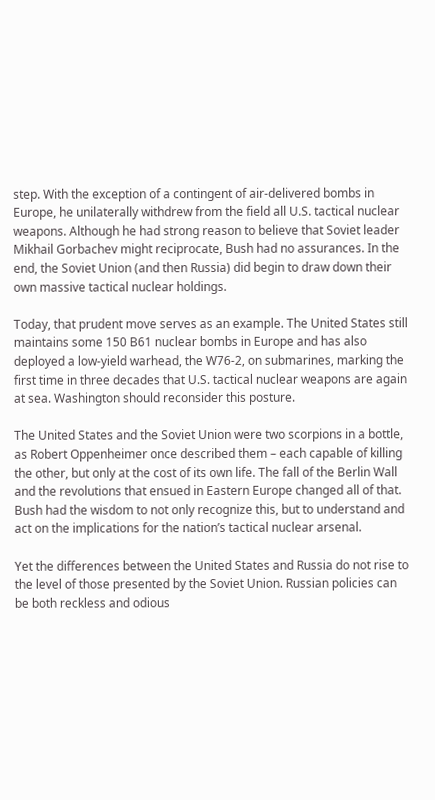step. With the exception of a contingent of air-delivered bombs in Europe, he unilaterally withdrew from the field all U.S. tactical nuclear weapons. Although he had strong reason to believe that Soviet leader Mikhail Gorbachev might reciprocate, Bush had no assurances. In the end, the Soviet Union (and then Russia) did begin to draw down their own massive tactical nuclear holdings.

Today, that prudent move serves as an example. The United States still maintains some 150 B61 nuclear bombs in Europe and has also deployed a low-yield warhead, the W76-2, on submarines, marking the first time in three decades that U.S. tactical nuclear weapons are again at sea. Washington should reconsider this posture.

The United States and the Soviet Union were two scorpions in a bottle, as Robert Oppenheimer once described them – each capable of killing the other, but only at the cost of its own life. The fall of the Berlin Wall and the revolutions that ensued in Eastern Europe changed all of that. Bush had the wisdom to not only recognize this, but to understand and act on the implications for the nation’s tactical nuclear arsenal.

Yet the differences between the United States and Russia do not rise to the level of those presented by the Soviet Union. Russian policies can be both reckless and odious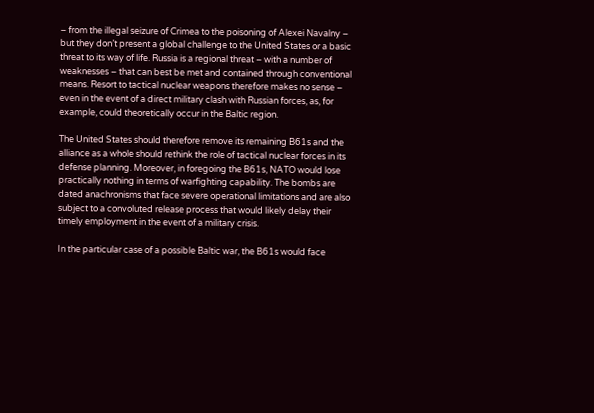– from the illegal seizure of Crimea to the poisoning of Alexei Navalny – but they don’t present a global challenge to the United States or a basic threat to its way of life. Russia is a regional threat – with a number of weaknesses – that can best be met and contained through conventional means. Resort to tactical nuclear weapons therefore makes no sense – even in the event of a direct military clash with Russian forces, as, for example, could theoretically occur in the Baltic region.

The United States should therefore remove its remaining B61s and the alliance as a whole should rethink the role of tactical nuclear forces in its defense planning. Moreover, in foregoing the B61s, NATO would lose practically nothing in terms of warfighting capability. The bombs are dated anachronisms that face severe operational limitations and are also subject to a convoluted release process that would likely delay their timely employment in the event of a military crisis.

In the particular case of a possible Baltic war, the B61s would face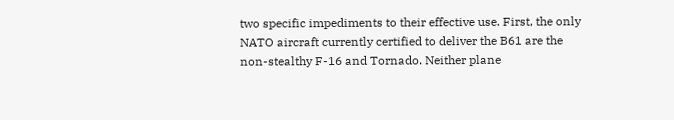two specific impediments to their effective use. First, the only NATO aircraft currently certified to deliver the B61 are the non-stealthy F-16 and Tornado. Neither plane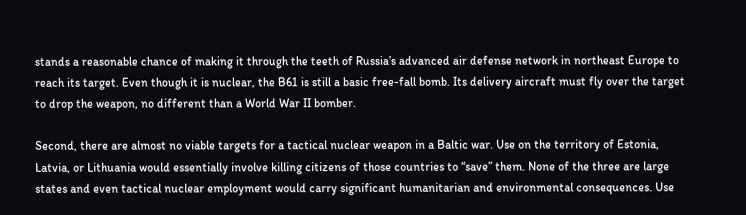stands a reasonable chance of making it through the teeth of Russia’s advanced air defense network in northeast Europe to reach its target. Even though it is nuclear, the B61 is still a basic free-fall bomb. Its delivery aircraft must fly over the target to drop the weapon, no different than a World War II bomber.

Second, there are almost no viable targets for a tactical nuclear weapon in a Baltic war. Use on the territory of Estonia, Latvia, or Lithuania would essentially involve killing citizens of those countries to “save” them. None of the three are large states and even tactical nuclear employment would carry significant humanitarian and environmental consequences. Use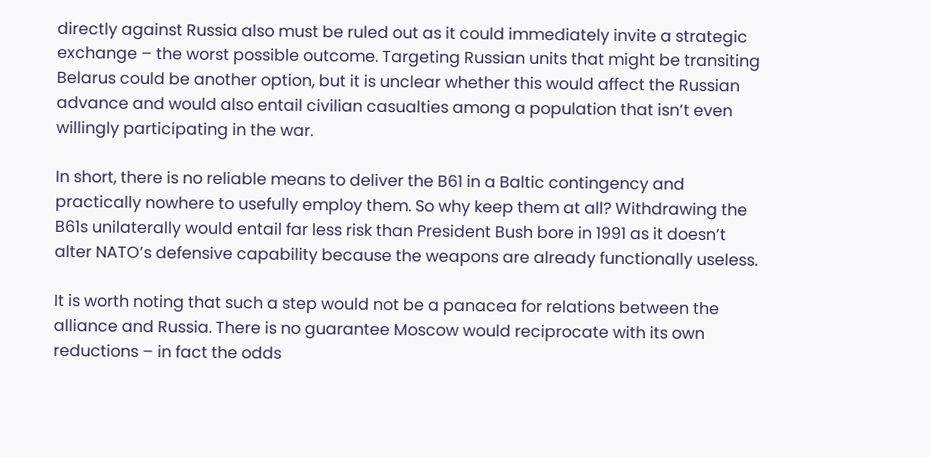directly against Russia also must be ruled out as it could immediately invite a strategic exchange – the worst possible outcome. Targeting Russian units that might be transiting Belarus could be another option, but it is unclear whether this would affect the Russian advance and would also entail civilian casualties among a population that isn’t even willingly participating in the war.

In short, there is no reliable means to deliver the B61 in a Baltic contingency and practically nowhere to usefully employ them. So why keep them at all? Withdrawing the B61s unilaterally would entail far less risk than President Bush bore in 1991 as it doesn’t alter NATO’s defensive capability because the weapons are already functionally useless.

It is worth noting that such a step would not be a panacea for relations between the alliance and Russia. There is no guarantee Moscow would reciprocate with its own reductions – in fact the odds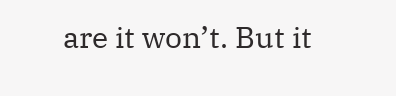are it won’t. But it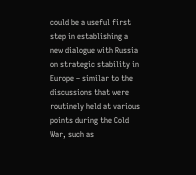could be a useful first step in establishing a new dialogue with Russia on strategic stability in Europe – similar to the discussions that were routinely held at various points during the Cold War, such as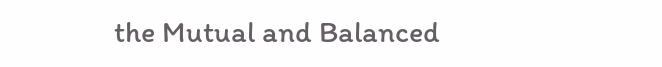the Mutual and Balanced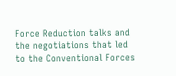Force Reduction talks and the negotiations that led to the Conventional Forces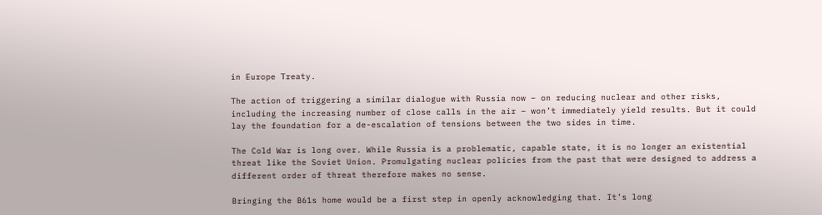in Europe Treaty.

The action of triggering a similar dialogue with Russia now – on reducing nuclear and other risks, including the increasing number of close calls in the air – won’t immediately yield results. But it could lay the foundation for a de-escalation of tensions between the two sides in time.

The Cold War is long over. While Russia is a problematic, capable state, it is no longer an existential threat like the Soviet Union. Promulgating nuclear policies from the past that were designed to address a different order of threat therefore makes no sense.

Bringing the B61s home would be a first step in openly acknowledging that. It’s long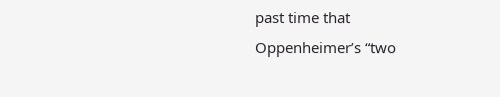past time that Oppenheimer’s “two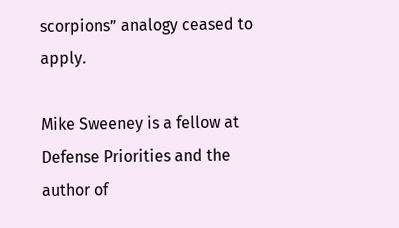scorpions” analogy ceased to apply.

Mike Sweeney is a fellow at Defense Priorities and the author of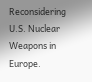Reconsidering U.S. Nuclear Weapons in Europe.